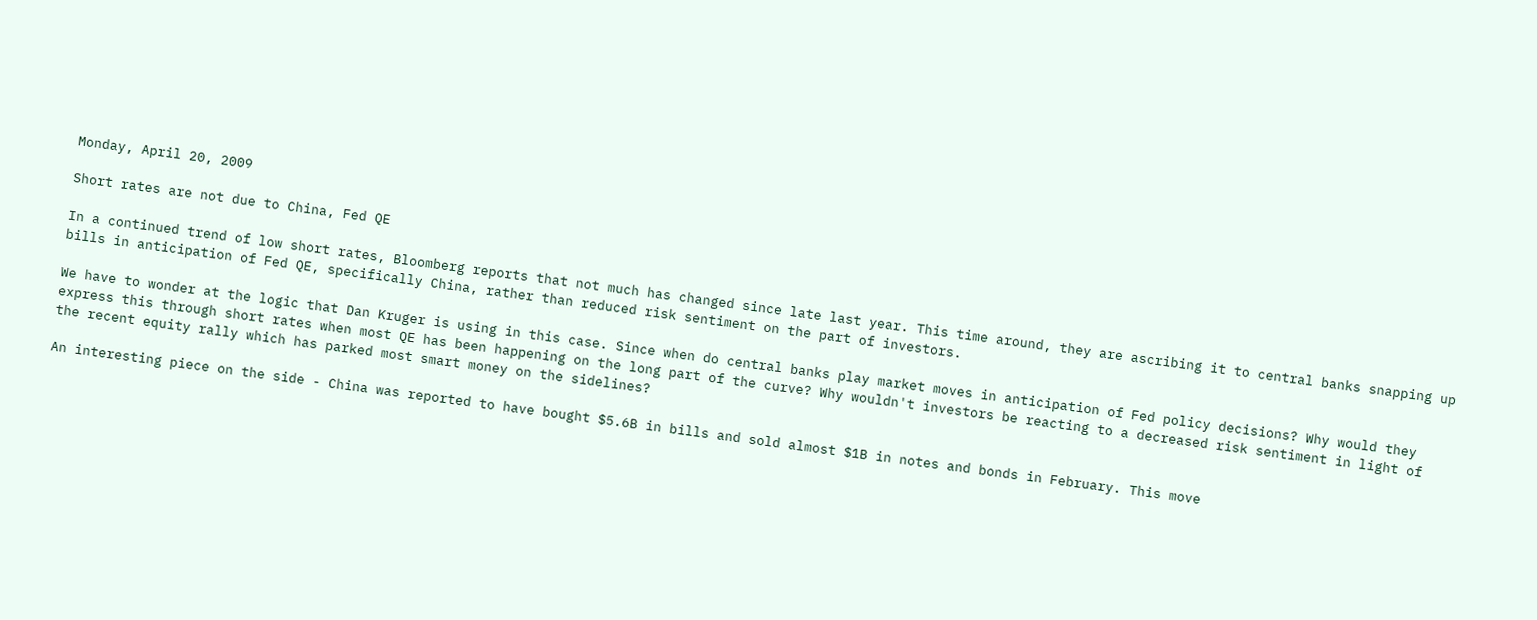Monday, April 20, 2009

Short rates are not due to China, Fed QE

In a continued trend of low short rates, Bloomberg reports that not much has changed since late last year. This time around, they are ascribing it to central banks snapping up bills in anticipation of Fed QE, specifically China, rather than reduced risk sentiment on the part of investors.

We have to wonder at the logic that Dan Kruger is using in this case. Since when do central banks play market moves in anticipation of Fed policy decisions? Why would they express this through short rates when most QE has been happening on the long part of the curve? Why wouldn't investors be reacting to a decreased risk sentiment in light of the recent equity rally which has parked most smart money on the sidelines?

An interesting piece on the side - China was reported to have bought $5.6B in bills and sold almost $1B in notes and bonds in February. This move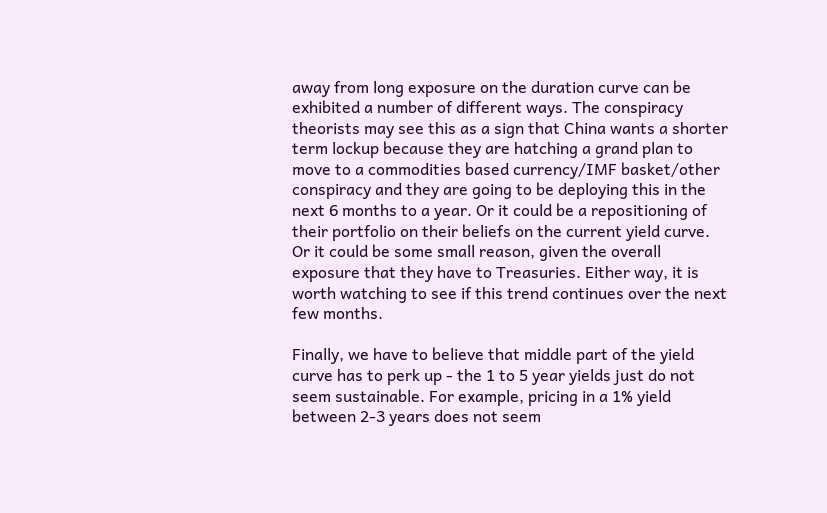away from long exposure on the duration curve can be exhibited a number of different ways. The conspiracy theorists may see this as a sign that China wants a shorter term lockup because they are hatching a grand plan to move to a commodities based currency/IMF basket/other conspiracy and they are going to be deploying this in the next 6 months to a year. Or it could be a repositioning of their portfolio on their beliefs on the current yield curve. Or it could be some small reason, given the overall exposure that they have to Treasuries. Either way, it is worth watching to see if this trend continues over the next few months.

Finally, we have to believe that middle part of the yield curve has to perk up - the 1 to 5 year yields just do not seem sustainable. For example, pricing in a 1% yield between 2-3 years does not seem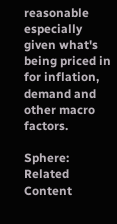reasonable especially given what's being priced in for inflation, demand and other macro factors.

Sphere: Related Content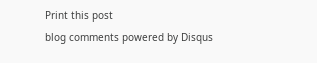Print this post
blog comments powered by Disqus